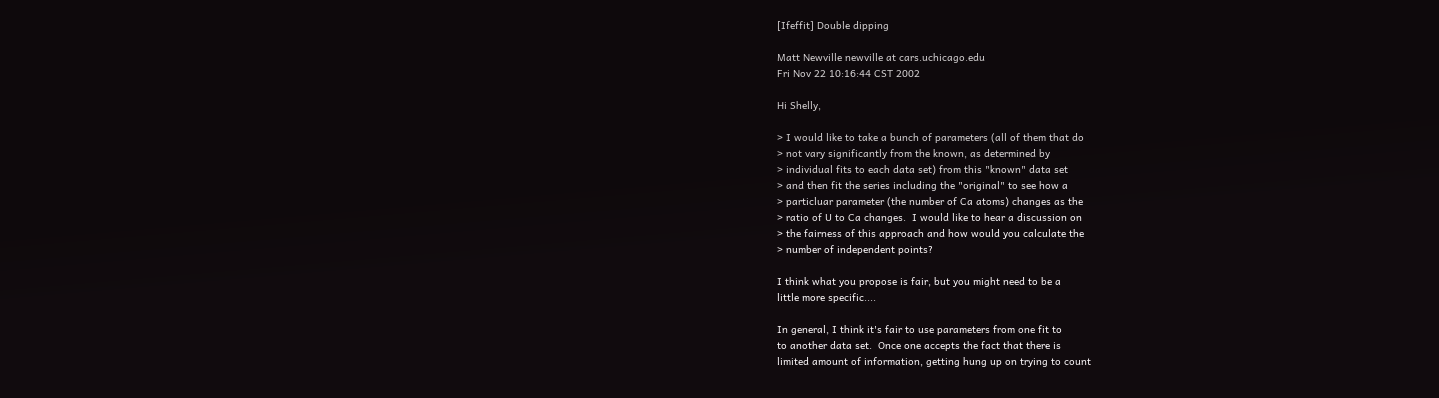[Ifeffit] Double dipping

Matt Newville newville at cars.uchicago.edu
Fri Nov 22 10:16:44 CST 2002

Hi Shelly,

> I would like to take a bunch of parameters (all of them that do
> not vary significantly from the known, as determined by
> individual fits to each data set) from this "known" data set
> and then fit the series including the "original" to see how a
> particluar parameter (the number of Ca atoms) changes as the
> ratio of U to Ca changes.  I would like to hear a discussion on
> the fairness of this approach and how would you calculate the
> number of independent points?

I think what you propose is fair, but you might need to be a
little more specific....

In general, I think it's fair to use parameters from one fit to
to another data set.  Once one accepts the fact that there is
limited amount of information, getting hung up on trying to count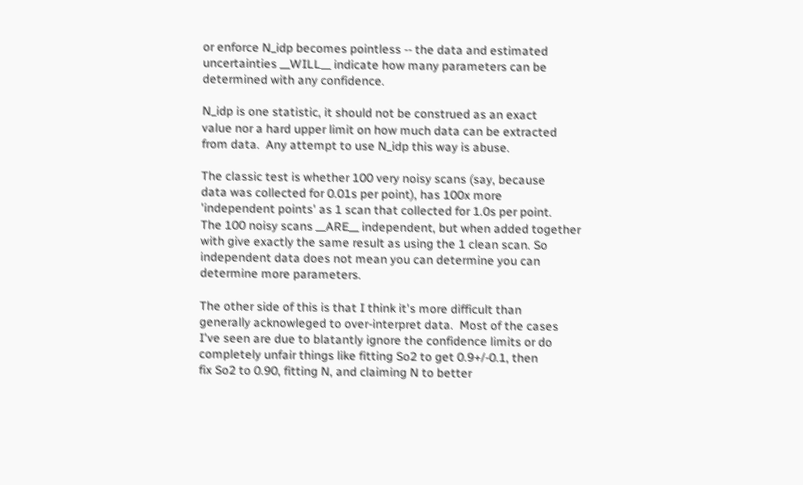or enforce N_idp becomes pointless -- the data and estimated
uncertainties __WILL__ indicate how many parameters can be
determined with any confidence.

N_idp is one statistic, it should not be construed as an exact
value nor a hard upper limit on how much data can be extracted
from data.  Any attempt to use N_idp this way is abuse.

The classic test is whether 100 very noisy scans (say, because
data was collected for 0.01s per point), has 100x more
'independent points' as 1 scan that collected for 1.0s per point.
The 100 noisy scans __ARE__ independent, but when added together
with give exactly the same result as using the 1 clean scan. So
independent data does not mean you can determine you can
determine more parameters.

The other side of this is that I think it's more difficult than
generally acknowleged to over-interpret data.  Most of the cases
I've seen are due to blatantly ignore the confidence limits or do
completely unfair things like fitting So2 to get 0.9+/-0.1, then
fix So2 to 0.90, fitting N, and claiming N to better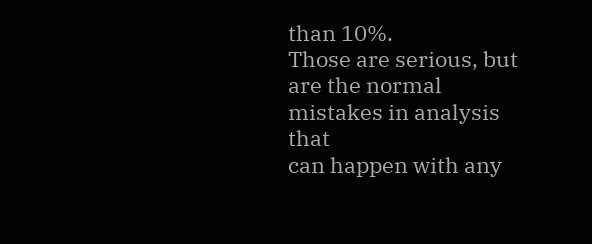than 10%.
Those are serious, but are the normal mistakes in analysis that
can happen with any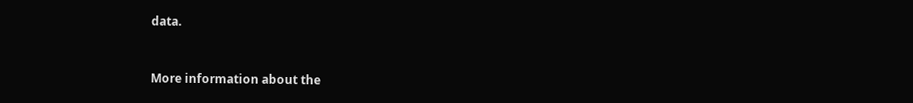data.


More information about the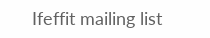Ifeffit mailing list